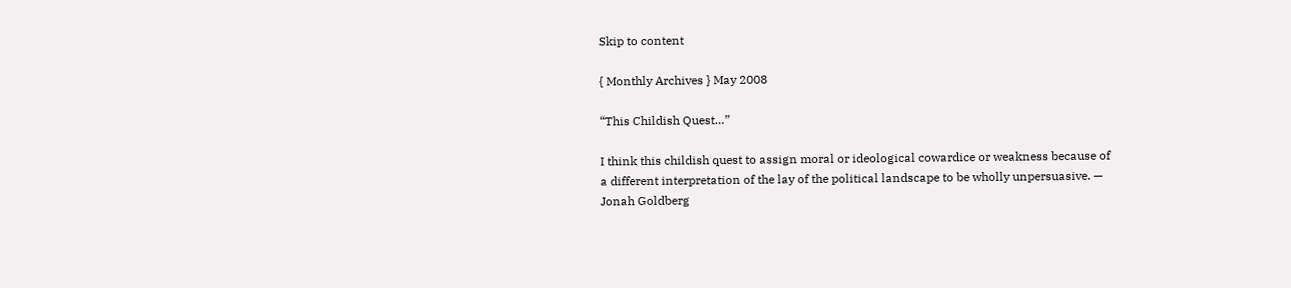Skip to content

{ Monthly Archives } May 2008

“This Childish Quest…”

I think this childish quest to assign moral or ideological cowardice or weakness because of a different interpretation of the lay of the political landscape to be wholly unpersuasive. — Jonah Goldberg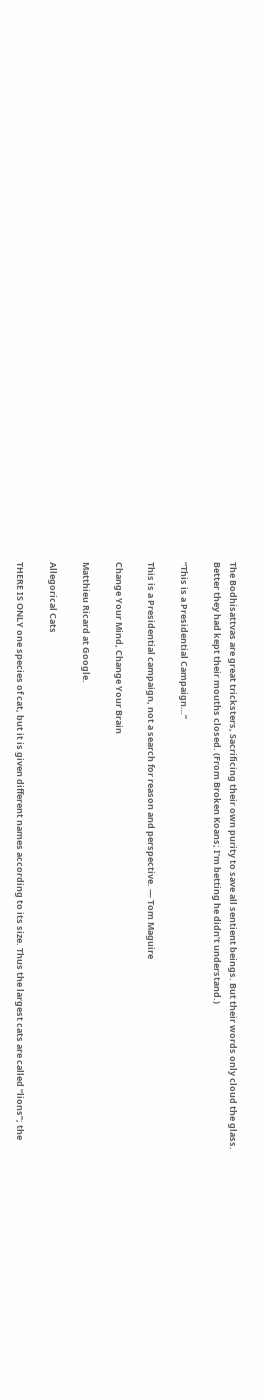The Bodhisattvas are great tricksters, Sacrificing their own purity to save all sentient beings. But their words only cloud the glass. Better they had kept their mouths closed. (From Broken Koans; I’m betting he didn’t understand.)

“This is a Presidential Campaign…”

This is a Presidential campaign, not a search for reason and perspective. — Tom Maguire

Change Your Mind, Change Your Brain

Matthieu Ricard at Google.

Allegorical Cats

THERE IS ONLY one species of cat, but it is given different names according to its size. Thus the largest cats are called “lions”; the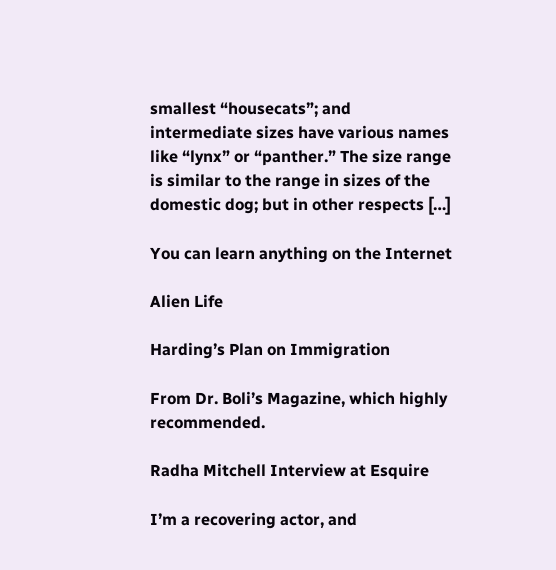smallest “housecats”; and intermediate sizes have various names like “lynx” or “panther.” The size range is similar to the range in sizes of the domestic dog; but in other respects […]

You can learn anything on the Internet

Alien Life

Harding’s Plan on Immigration

From Dr. Boli’s Magazine, which highly recommended.

Radha Mitchell Interview at Esquire

I’m a recovering actor, and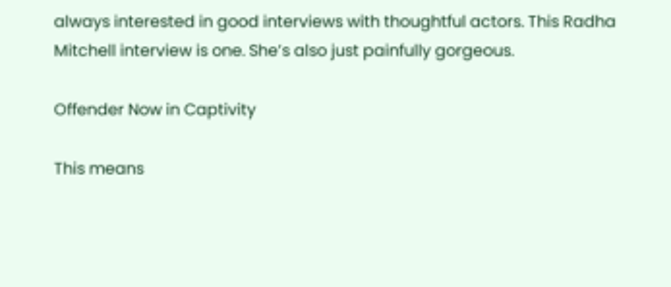always interested in good interviews with thoughtful actors. This Radha Mitchell interview is one. She’s also just painfully gorgeous.

Offender Now in Captivity

This means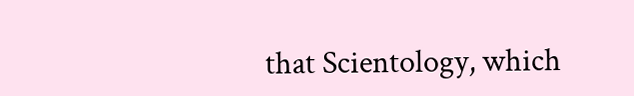that Scientology, which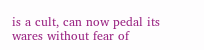is a cult, can now pedal its wares without fear of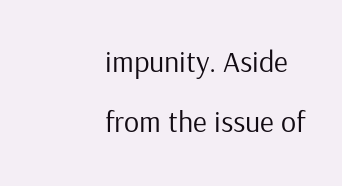impunity. Aside from the issue of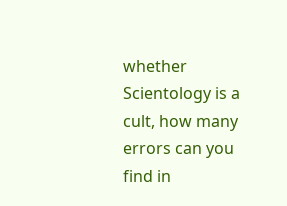whether Scientology is a cult, how many errors can you find in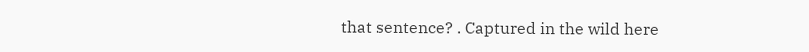that sentence? . Captured in the wild here